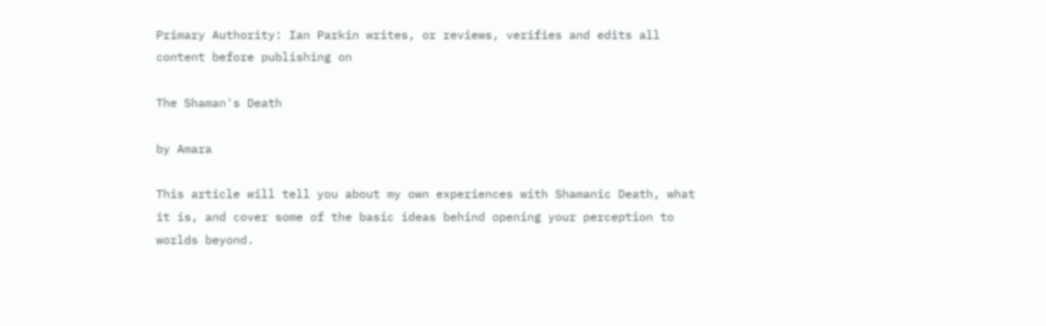Primary Authority: Ian Parkin writes, or reviews, verifies and edits all content before publishing on

The Shaman's Death

by Amara

This article will tell you about my own experiences with Shamanic Death, what it is, and cover some of the basic ideas behind opening your perception to worlds beyond.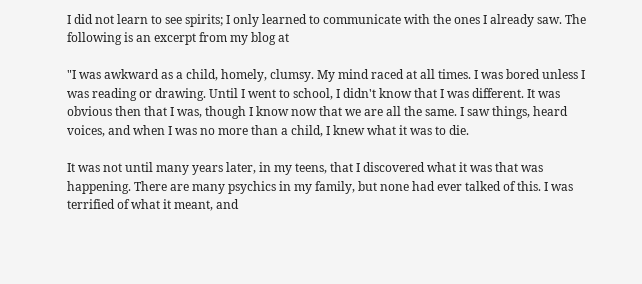I did not learn to see spirits; I only learned to communicate with the ones I already saw. The following is an excerpt from my blog at

"I was awkward as a child, homely, clumsy. My mind raced at all times. I was bored unless I was reading or drawing. Until I went to school, I didn't know that I was different. It was obvious then that I was, though I know now that we are all the same. I saw things, heard voices, and when I was no more than a child, I knew what it was to die.

It was not until many years later, in my teens, that I discovered what it was that was happening. There are many psychics in my family, but none had ever talked of this. I was terrified of what it meant, and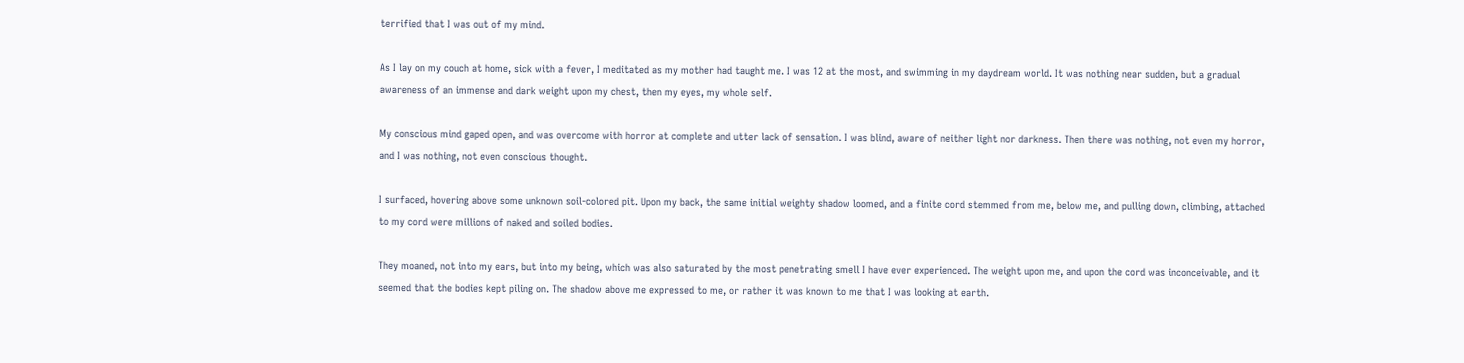terrified that I was out of my mind.

As I lay on my couch at home, sick with a fever, I meditated as my mother had taught me. I was 12 at the most, and swimming in my daydream world. It was nothing near sudden, but a gradual awareness of an immense and dark weight upon my chest, then my eyes, my whole self.

My conscious mind gaped open, and was overcome with horror at complete and utter lack of sensation. I was blind, aware of neither light nor darkness. Then there was nothing, not even my horror, and I was nothing, not even conscious thought.

I surfaced, hovering above some unknown soil-colored pit. Upon my back, the same initial weighty shadow loomed, and a finite cord stemmed from me, below me, and pulling down, climbing, attached to my cord were millions of naked and soiled bodies.

They moaned, not into my ears, but into my being, which was also saturated by the most penetrating smell I have ever experienced. The weight upon me, and upon the cord was inconceivable, and it seemed that the bodies kept piling on. The shadow above me expressed to me, or rather it was known to me that I was looking at earth.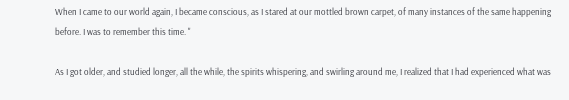When I came to our world again, I became conscious, as I stared at our mottled brown carpet, of many instances of the same happening before. I was to remember this time. "

As I got older, and studied longer, all the while, the spirits whispering, and swirling around me, I realized that I had experienced what was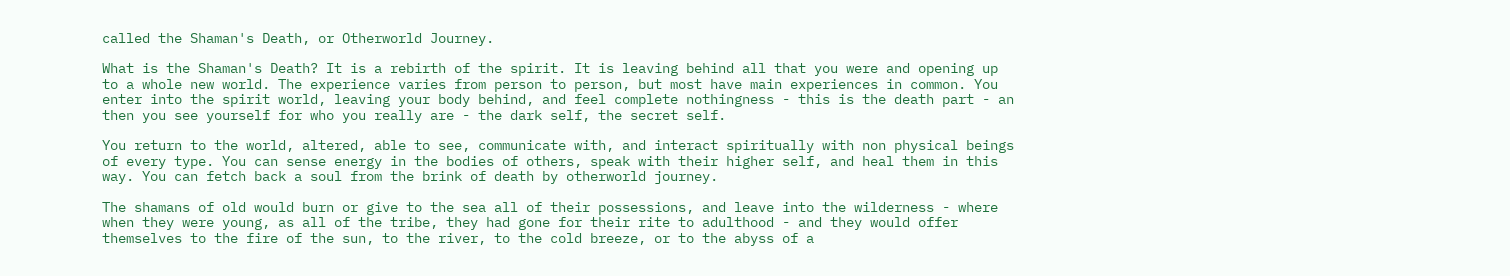called the Shaman's Death, or Otherworld Journey.

What is the Shaman's Death? It is a rebirth of the spirit. It is leaving behind all that you were and opening up to a whole new world. The experience varies from person to person, but most have main experiences in common. You enter into the spirit world, leaving your body behind, and feel complete nothingness - this is the death part - an then you see yourself for who you really are - the dark self, the secret self.

You return to the world, altered, able to see, communicate with, and interact spiritually with non physical beings of every type. You can sense energy in the bodies of others, speak with their higher self, and heal them in this way. You can fetch back a soul from the brink of death by otherworld journey.

The shamans of old would burn or give to the sea all of their possessions, and leave into the wilderness - where when they were young, as all of the tribe, they had gone for their rite to adulthood - and they would offer themselves to the fire of the sun, to the river, to the cold breeze, or to the abyss of a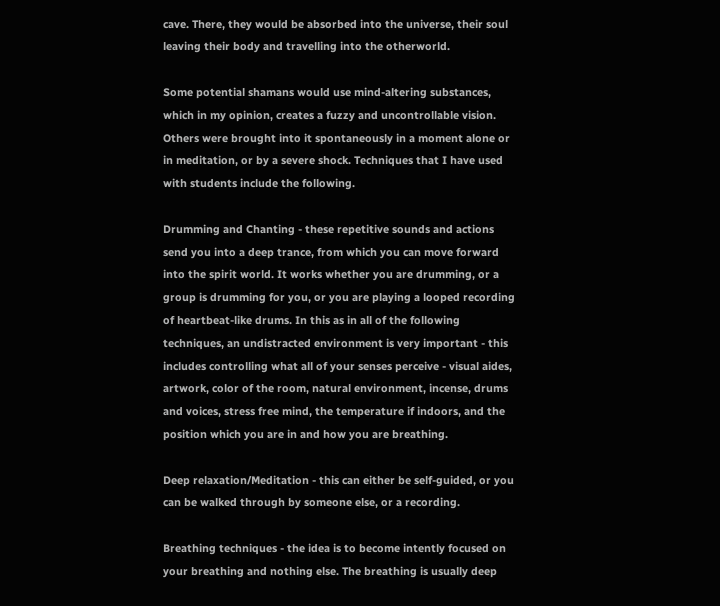cave. There, they would be absorbed into the universe, their soul leaving their body and travelling into the otherworld.

Some potential shamans would use mind-altering substances, which in my opinion, creates a fuzzy and uncontrollable vision. Others were brought into it spontaneously in a moment alone or in meditation, or by a severe shock. Techniques that I have used with students include the following.

Drumming and Chanting - these repetitive sounds and actions send you into a deep trance, from which you can move forward into the spirit world. It works whether you are drumming, or a group is drumming for you, or you are playing a looped recording of heartbeat-like drums. In this as in all of the following techniques, an undistracted environment is very important - this includes controlling what all of your senses perceive - visual aides, artwork, color of the room, natural environment, incense, drums and voices, stress free mind, the temperature if indoors, and the position which you are in and how you are breathing.

Deep relaxation/Meditation - this can either be self-guided, or you can be walked through by someone else, or a recording.

Breathing techniques - the idea is to become intently focused on your breathing and nothing else. The breathing is usually deep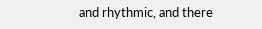and rhythmic, and there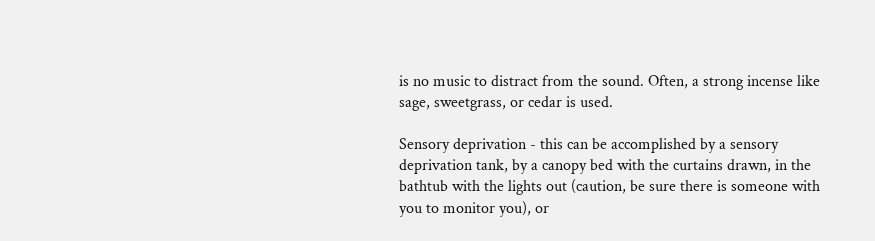is no music to distract from the sound. Often, a strong incense like sage, sweetgrass, or cedar is used.

Sensory deprivation - this can be accomplished by a sensory deprivation tank, by a canopy bed with the curtains drawn, in the bathtub with the lights out (caution, be sure there is someone with you to monitor you), or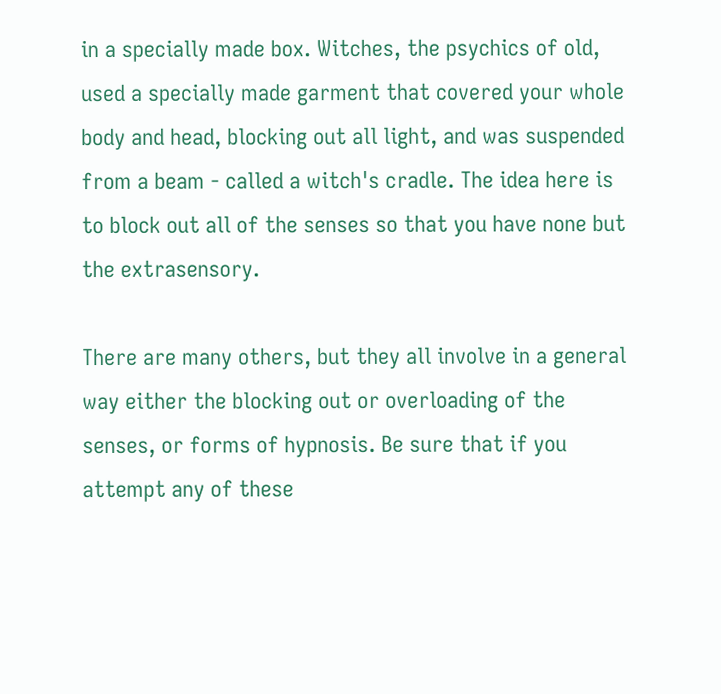in a specially made box. Witches, the psychics of old, used a specially made garment that covered your whole body and head, blocking out all light, and was suspended from a beam - called a witch's cradle. The idea here is to block out all of the senses so that you have none but the extrasensory.

There are many others, but they all involve in a general way either the blocking out or overloading of the senses, or forms of hypnosis. Be sure that if you attempt any of these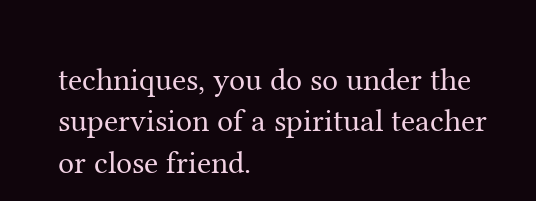techniques, you do so under the supervision of a spiritual teacher or close friend.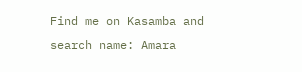Find me on Kasamba and search name: Amara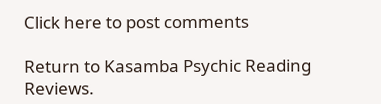Click here to post comments

Return to Kasamba Psychic Reading Reviews.